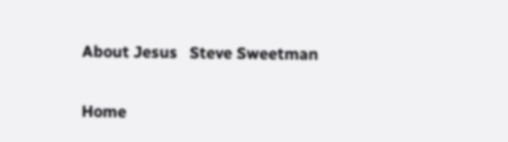About Jesus   Steve Sweetman

Home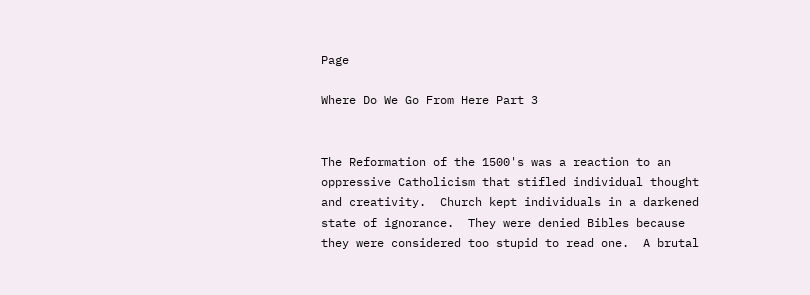Page

Where Do We Go From Here Part 3


The Reformation of the 1500's was a reaction to an oppressive Catholicism that stifled individual thought and creativity.  Church kept individuals in a darkened state of ignorance.  They were denied Bibles because they were considered too stupid to read one.  A brutal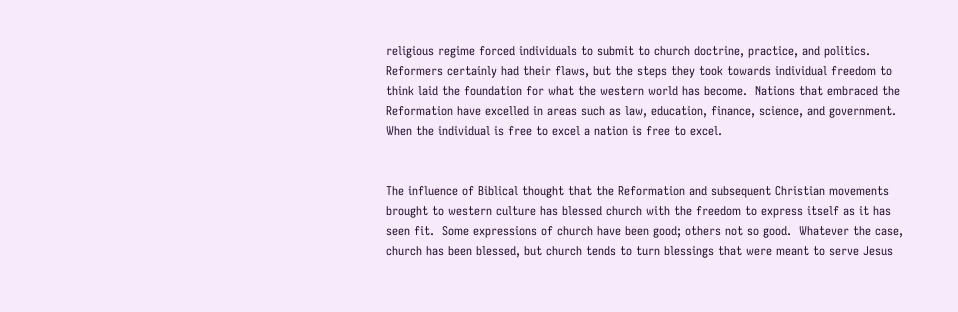religious regime forced individuals to submit to church doctrine, practice, and politics.  Reformers certainly had their flaws, but the steps they took towards individual freedom to think laid the foundation for what the western world has become.  Nations that embraced the Reformation have excelled in areas such as law, education, finance, science, and government.  When the individual is free to excel a nation is free to excel.


The influence of Biblical thought that the Reformation and subsequent Christian movements brought to western culture has blessed church with the freedom to express itself as it has seen fit.  Some expressions of church have been good; others not so good.  Whatever the case, church has been blessed, but church tends to turn blessings that were meant to serve Jesus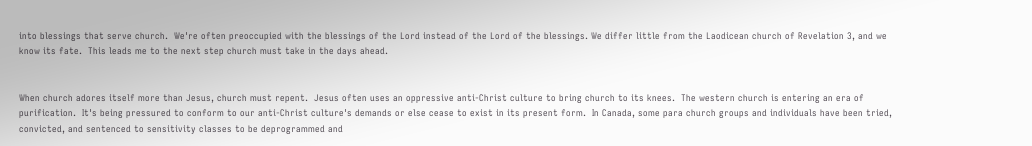into blessings that serve church.  We're often preoccupied with the blessings of the Lord instead of the Lord of the blessings. We differ little from the Laodicean church of Revelation 3, and we know its fate.  This leads me to the next step church must take in the days ahead.


When church adores itself more than Jesus, church must repent.  Jesus often uses an oppressive anti-Christ culture to bring church to its knees.  The western church is entering an era of purification.  It's being pressured to conform to our anti-Christ culture's demands or else cease to exist in its present form.  In Canada, some para church groups and individuals have been tried, convicted, and sentenced to sensitivity classes to be deprogrammed and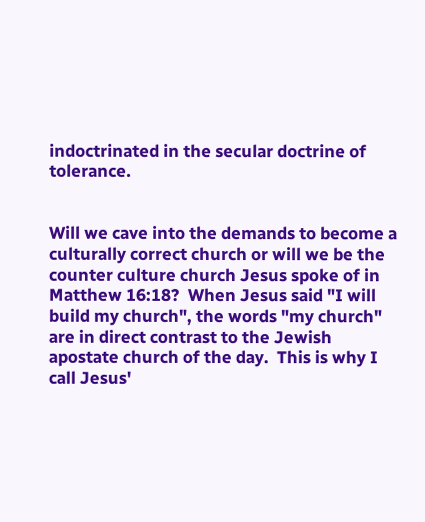indoctrinated in the secular doctrine of tolerance.


Will we cave into the demands to become a culturally correct church or will we be the counter culture church Jesus spoke of in Matthew 16:18?  When Jesus said "I will build my church", the words "my church" are in direct contrast to the Jewish apostate church of the day.  This is why I call Jesus'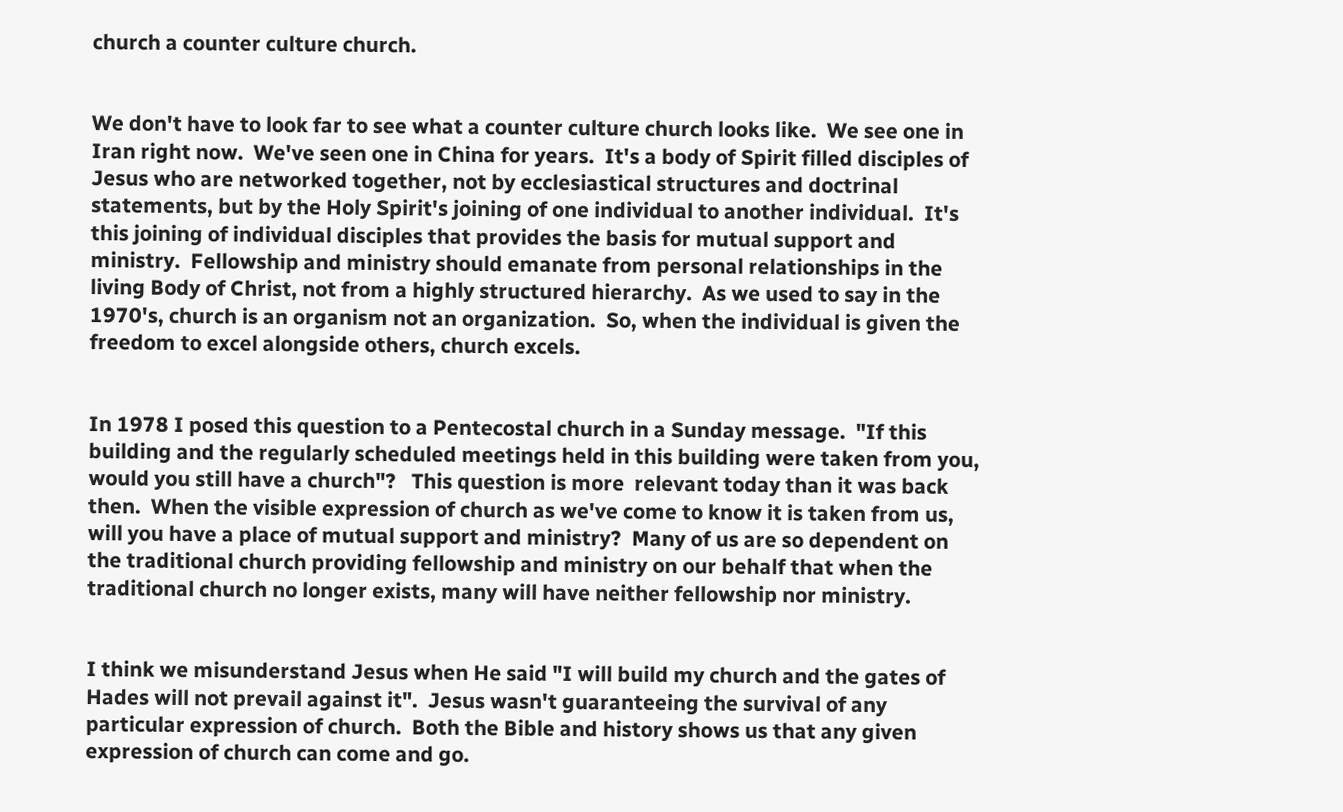church a counter culture church.


We don't have to look far to see what a counter culture church looks like.  We see one in Iran right now.  We've seen one in China for years.  It's a body of Spirit filled disciples of Jesus who are networked together, not by ecclesiastical structures and doctrinal statements, but by the Holy Spirit's joining of one individual to another individual.  It's this joining of individual disciples that provides the basis for mutual support and ministry.  Fellowship and ministry should emanate from personal relationships in the living Body of Christ, not from a highly structured hierarchy.  As we used to say in the 1970's, church is an organism not an organization.  So, when the individual is given the freedom to excel alongside others, church excels.


In 1978 I posed this question to a Pentecostal church in a Sunday message.  "If this building and the regularly scheduled meetings held in this building were taken from you, would you still have a church"?   This question is more  relevant today than it was back then.  When the visible expression of church as we've come to know it is taken from us, will you have a place of mutual support and ministry?  Many of us are so dependent on the traditional church providing fellowship and ministry on our behalf that when the traditional church no longer exists, many will have neither fellowship nor ministry.


I think we misunderstand Jesus when He said "I will build my church and the gates of Hades will not prevail against it".  Jesus wasn't guaranteeing the survival of any particular expression of church.  Both the Bible and history shows us that any given expression of church can come and go.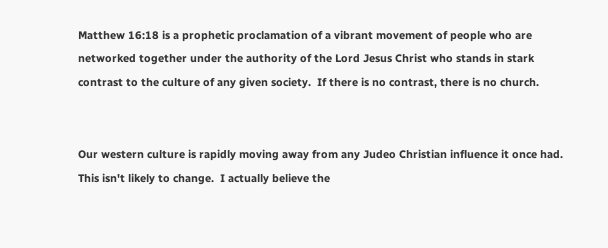Matthew 16:18 is a prophetic proclamation of a vibrant movement of people who are networked together under the authority of the Lord Jesus Christ who stands in stark contrast to the culture of any given society.  If there is no contrast, there is no church.


Our western culture is rapidly moving away from any Judeo Christian influence it once had.  This isn't likely to change.  I actually believe the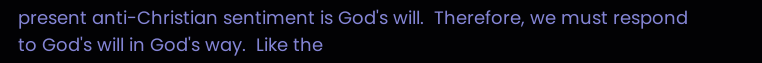present anti-Christian sentiment is God's will.  Therefore, we must respond to God's will in God's way.  Like the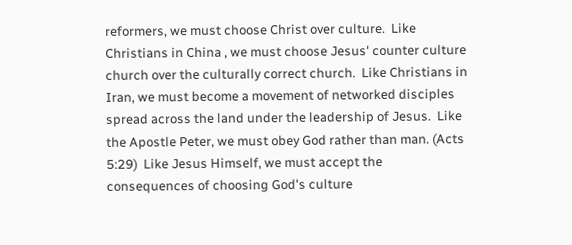reformers, we must choose Christ over culture.  Like Christians in China , we must choose Jesus' counter culture church over the culturally correct church.  Like Christians in Iran, we must become a movement of networked disciples spread across the land under the leadership of Jesus.  Like the Apostle Peter, we must obey God rather than man. (Acts 5:29)  Like Jesus Himself, we must accept the consequences of choosing God's culture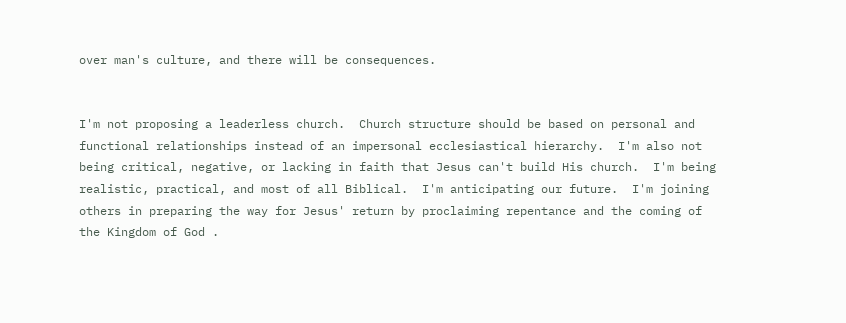over man's culture, and there will be consequences.


I'm not proposing a leaderless church.  Church structure should be based on personal and functional relationships instead of an impersonal ecclesiastical hierarchy.  I'm also not being critical, negative, or lacking in faith that Jesus can't build His church.  I'm being realistic, practical, and most of all Biblical.  I'm anticipating our future.  I'm joining others in preparing the way for Jesus' return by proclaiming repentance and the coming of the Kingdom of God .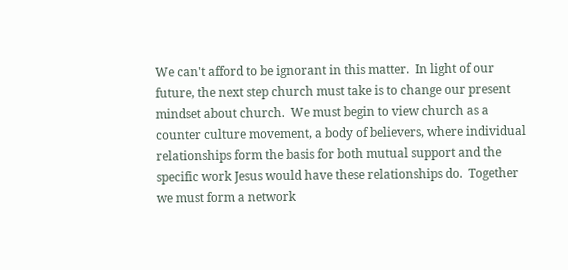We can't afford to be ignorant in this matter.  In light of our future, the next step church must take is to change our present mindset about church.  We must begin to view church as a counter culture movement, a body of believers, where individual relationships form the basis for both mutual support and the specific work Jesus would have these relationships do.  Together we must form a network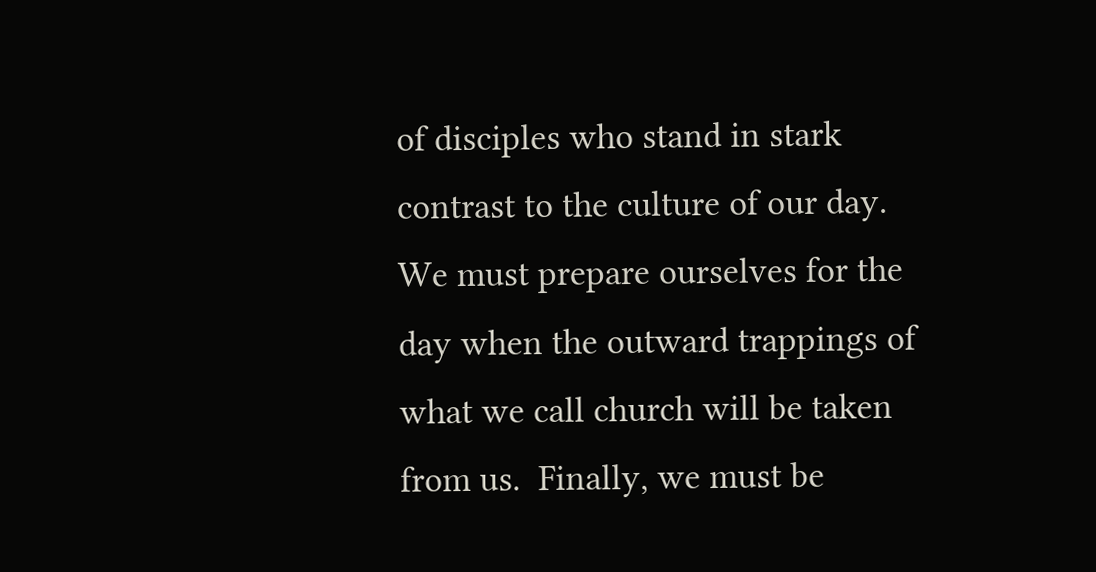of disciples who stand in stark contrast to the culture of our day.  We must prepare ourselves for the day when the outward trappings of what we call church will be taken from us.  Finally, we must be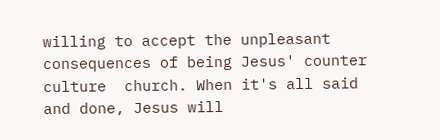willing to accept the unpleasant consequences of being Jesus' counter culture  church. When it's all said and done, Jesus will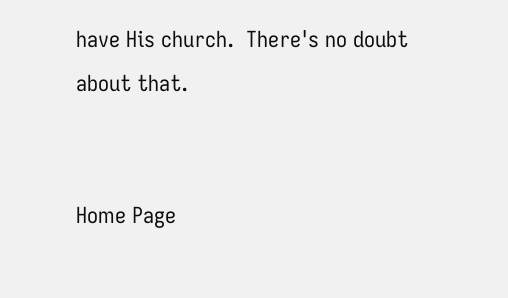have His church.  There's no doubt about that.


Home Page